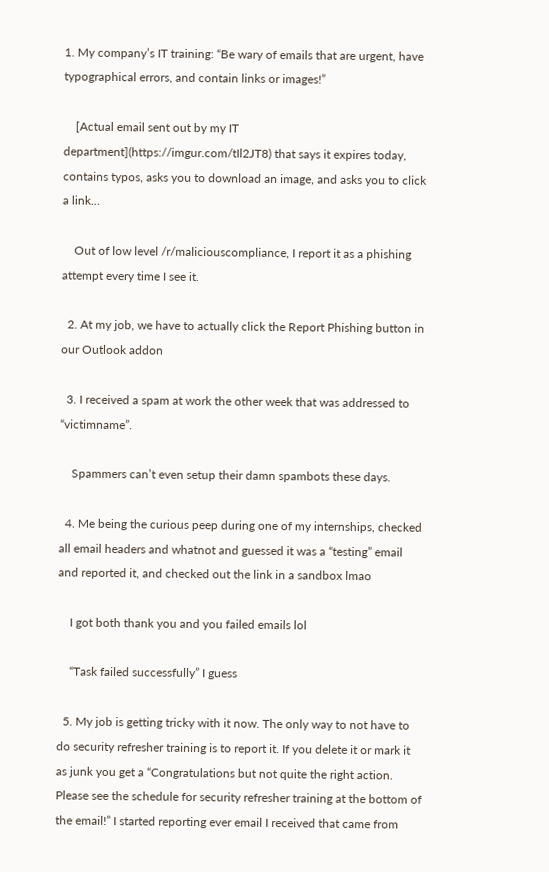1. My company’s IT training: “Be wary of emails that are urgent, have typographical errors, and contain links or images!”

    [Actual email sent out by my IT department](https://imgur.com/tIl2JT8) that says it expires today, contains typos, asks you to download an image, and asks you to click a link…

    Out of low level /r/maliciouscompliance, I report it as a phishing attempt every time I see it.

  2. At my job, we have to actually click the Report Phishing button in our Outlook addon

  3. I received a spam at work the other week that was addressed to “victimname”.

    Spammers can’t even setup their damn spambots these days.

  4. Me being the curious peep during one of my internships, checked all email headers and whatnot and guessed it was a “testing” email and reported it, and checked out the link in a sandbox lmao

    I got both thank you and you failed emails lol

    “Task failed successfully” I guess

  5. My job is getting tricky with it now. The only way to not have to do security refresher training is to report it. If you delete it or mark it as junk you get a “Congratulations but not quite the right action. Please see the schedule for security refresher training at the bottom of the email!” I started reporting ever email I received that came from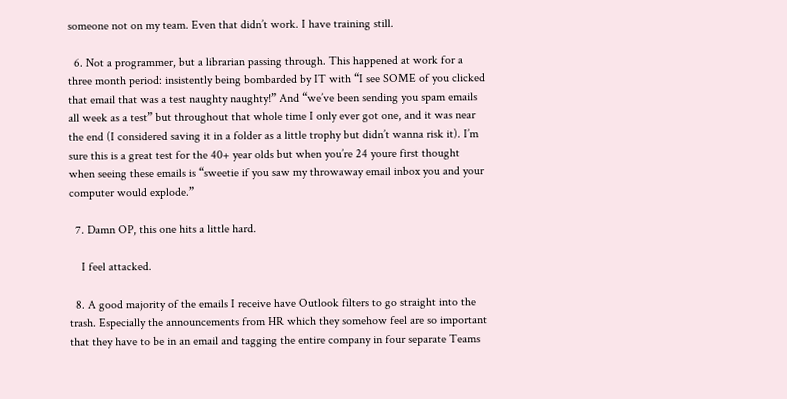someone not on my team. Even that didn’t work. I have training still.

  6. Not a programmer, but a librarian passing through. This happened at work for a three month period: insistently being bombarded by IT with “I see SOME of you clicked that email that was a test naughty naughty!” And “we’ve been sending you spam emails all week as a test” but throughout that whole time I only ever got one, and it was near the end (I considered saving it in a folder as a little trophy but didn’t wanna risk it). I’m sure this is a great test for the 40+ year olds but when you’re 24 youre first thought when seeing these emails is “sweetie if you saw my throwaway email inbox you and your computer would explode.”

  7. Damn OP, this one hits a little hard.

    I feel attacked.

  8. A good majority of the emails I receive have Outlook filters to go straight into the trash. Especially the announcements from HR which they somehow feel are so important that they have to be in an email and tagging the entire company in four separate Teams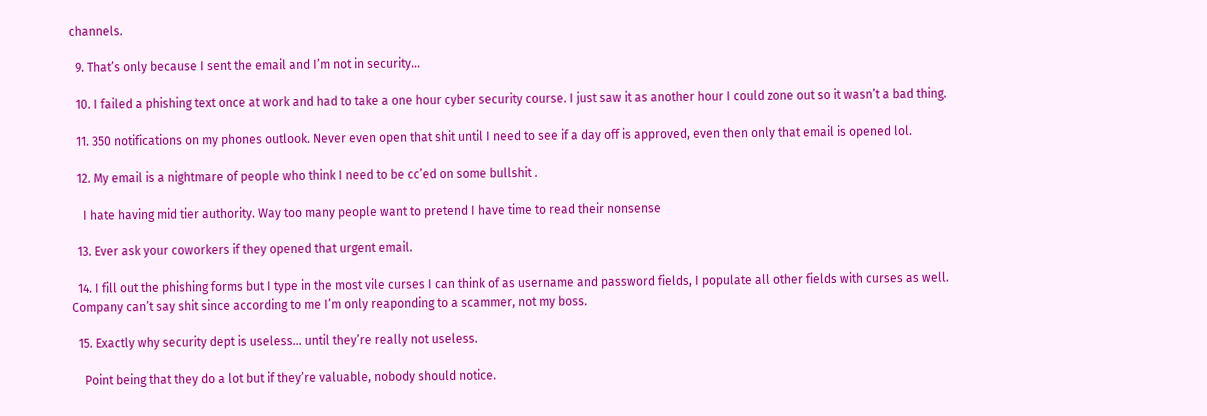channels.

  9. That’s only because I sent the email and I’m not in security…

  10. I failed a phishing text once at work and had to take a one hour cyber security course. I just saw it as another hour I could zone out so it wasn’t a bad thing.

  11. 350 notifications on my phones outlook. Never even open that shit until I need to see if a day off is approved, even then only that email is opened lol.

  12. My email is a nightmare of people who think I need to be cc’ed on some bullshit .

    I hate having mid tier authority. Way too many people want to pretend I have time to read their nonsense

  13. Ever ask your coworkers if they opened that urgent email.

  14. I fill out the phishing forms but I type in the most vile curses I can think of as username and password fields, I populate all other fields with curses as well. Company can’t say shit since according to me I’m only reaponding to a scammer, not my boss.

  15. Exactly why security dept is useless… until they’re really not useless.

    Point being that they do a lot but if they’re valuable, nobody should notice.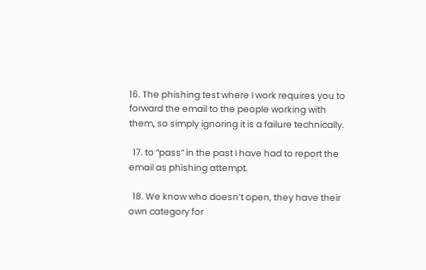16. The phishing test where I work requires you to forward the email to the people working with them, so simply ignoring it is a failure technically.

  17. to “pass” in the past I have had to report the email as phishing attempt.

  18. We know who doesn’t open, they have their own category for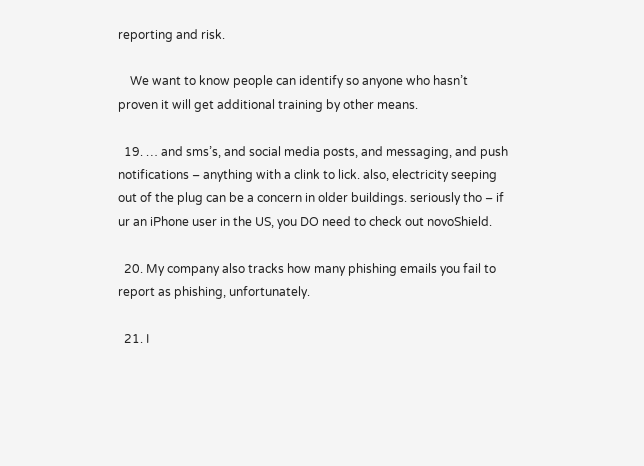reporting and risk.

    We want to know people can identify so anyone who hasn’t proven it will get additional training by other means.

  19. … and sms’s, and social media posts, and messaging, and push notifications – anything with a clink to lick. also, electricity seeping out of the plug can be a concern in older buildings. seriously tho – if ur an iPhone user in the US, you DO need to check out novoShield.

  20. My company also tracks how many phishing emails you fail to report as phishing, unfortunately.

  21. I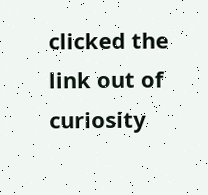clicked the link out of curiosity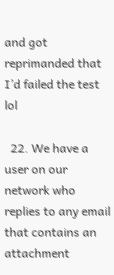and got reprimanded that I’d failed the test lol

  22. We have a user on our network who replies to any email that contains an attachment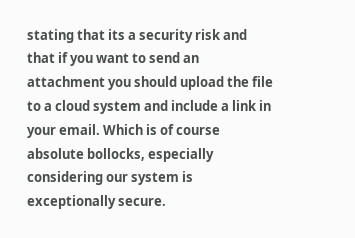stating that its a security risk and that if you want to send an attachment you should upload the file to a cloud system and include a link in your email. Which is of course absolute bollocks, especially considering our system is exceptionally secure.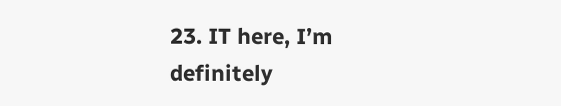23. IT here, I’m definitely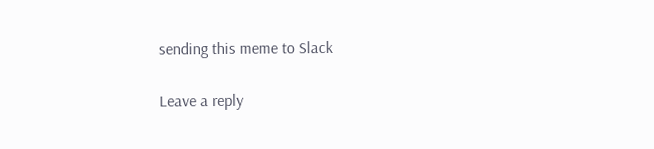sending this meme to Slack

Leave a reply